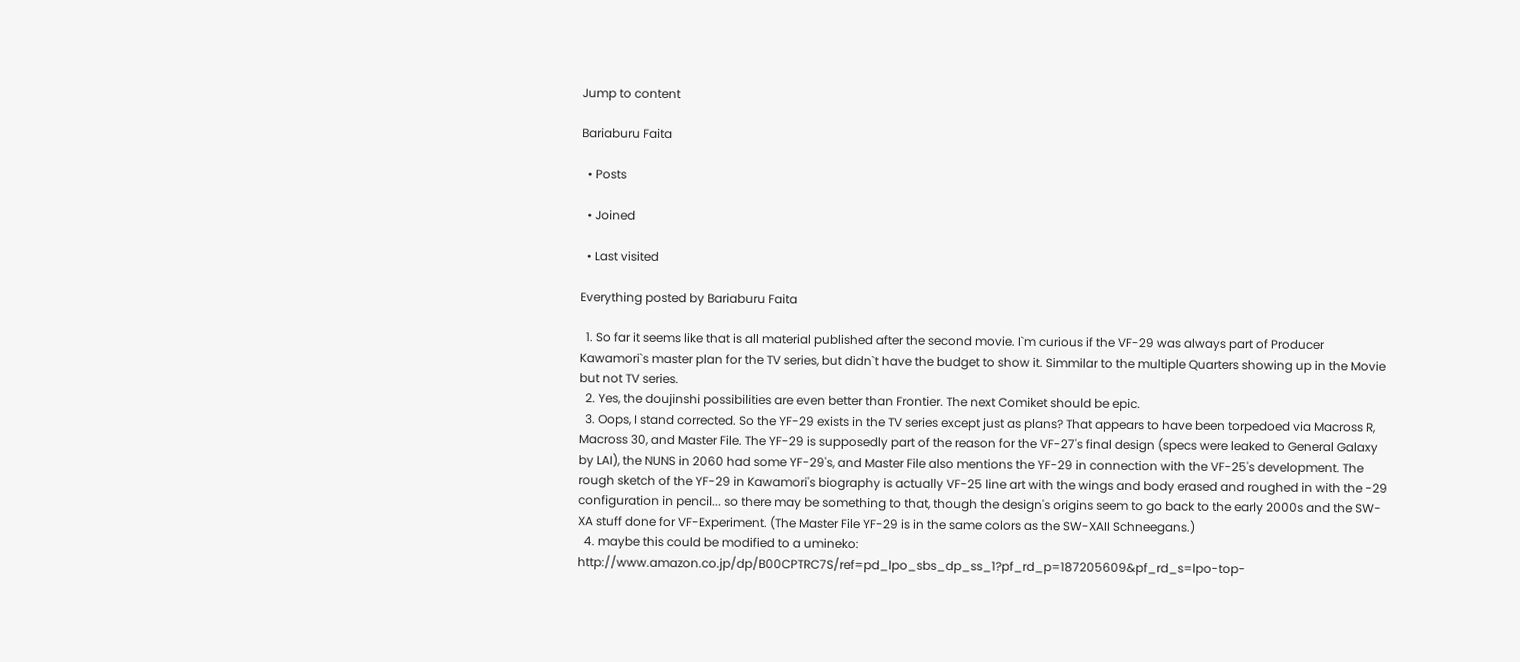Jump to content

Bariaburu Faita

  • Posts

  • Joined

  • Last visited

Everything posted by Bariaburu Faita

  1. So far it seems like that is all material published after the second movie. I`m curious if the VF-29 was always part of Producer Kawamori`s master plan for the TV series, but didn`t have the budget to show it. Simmilar to the multiple Quarters showing up in the Movie but not TV series.
  2. Yes, the doujinshi possibilities are even better than Frontier. The next Comiket should be epic.
  3. Oops, I stand corrected. So the YF-29 exists in the TV series except just as plans? That appears to have been torpedoed via Macross R, Macross 30, and Master File. The YF-29 is supposedly part of the reason for the VF-27's final design (specs were leaked to General Galaxy by LAI), the NUNS in 2060 had some YF-29's, and Master File also mentions the YF-29 in connection with the VF-25's development. The rough sketch of the YF-29 in Kawamori's biography is actually VF-25 line art with the wings and body erased and roughed in with the -29 configuration in pencil... so there may be something to that, though the design's origins seem to go back to the early 2000s and the SW-XA stuff done for VF-Experiment. (The Master File YF-29 is in the same colors as the SW-XAII Schneegans.)
  4. maybe this could be modified to a umineko: http://www.amazon.co.jp/dp/B00CPTRC7S/ref=pd_lpo_sbs_dp_ss_1?pf_rd_p=187205609&pf_rd_s=lpo-top-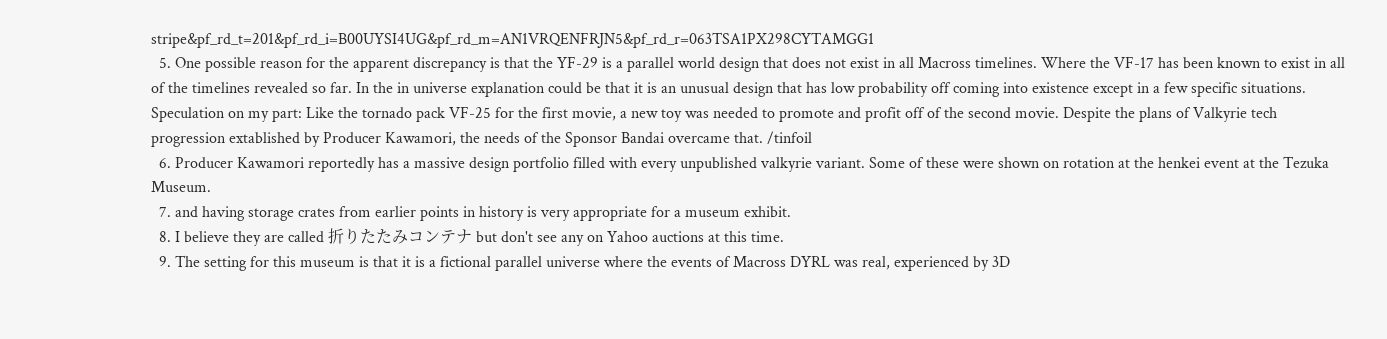stripe&pf_rd_t=201&pf_rd_i=B00UYSI4UG&pf_rd_m=AN1VRQENFRJN5&pf_rd_r=063TSA1PX298CYTAMGG1
  5. One possible reason for the apparent discrepancy is that the YF-29 is a parallel world design that does not exist in all Macross timelines. Where the VF-17 has been known to exist in all of the timelines revealed so far. In the in universe explanation could be that it is an unusual design that has low probability off coming into existence except in a few specific situations. Speculation on my part: Like the tornado pack VF-25 for the first movie, a new toy was needed to promote and profit off of the second movie. Despite the plans of Valkyrie tech progression extablished by Producer Kawamori, the needs of the Sponsor Bandai overcame that. /tinfoil
  6. Producer Kawamori reportedly has a massive design portfolio filled with every unpublished valkyrie variant. Some of these were shown on rotation at the henkei event at the Tezuka Museum.
  7. and having storage crates from earlier points in history is very appropriate for a museum exhibit.
  8. I believe they are called 折りたたみコンテナ but don't see any on Yahoo auctions at this time.
  9. The setting for this museum is that it is a fictional parallel universe where the events of Macross DYRL was real, experienced by 3D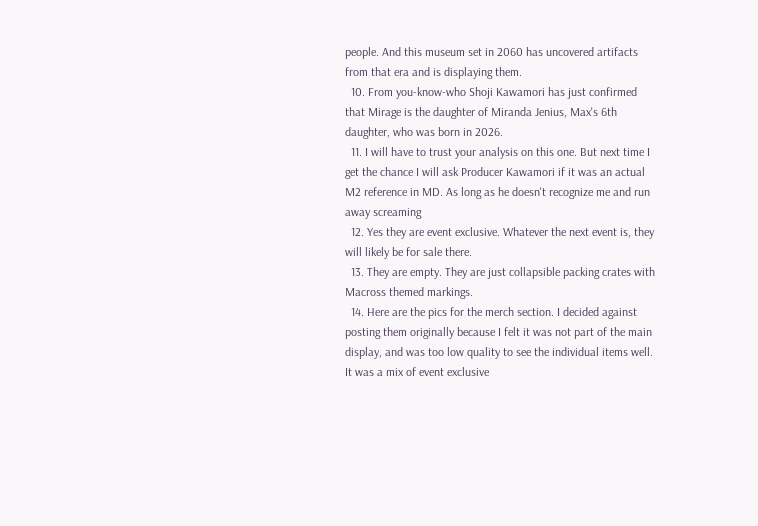people. And this museum set in 2060 has uncovered artifacts from that era and is displaying them.
  10. From you-know-who Shoji Kawamori has just confirmed that Mirage is the daughter of Miranda Jenius, Max's 6th daughter, who was born in 2026.
  11. I will have to trust your analysis on this one. But next time I get the chance I will ask Producer Kawamori if it was an actual M2 reference in MD. As long as he doesn't recognize me and run away screaming
  12. Yes they are event exclusive. Whatever the next event is, they will likely be for sale there.
  13. They are empty. They are just collapsible packing crates with Macross themed markings.
  14. Here are the pics for the merch section. I decided against posting them originally because I felt it was not part of the main display, and was too low quality to see the individual items well. It was a mix of event exclusive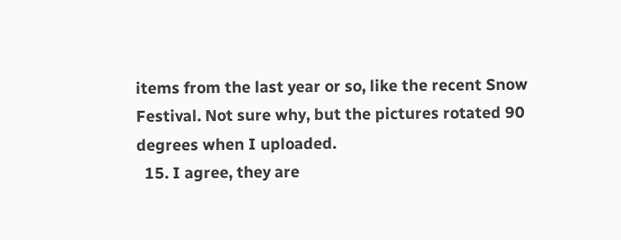items from the last year or so, like the recent Snow Festival. Not sure why, but the pictures rotated 90 degrees when I uploaded.
  15. I agree, they are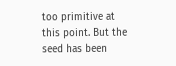too primitive at this point. But the seed has been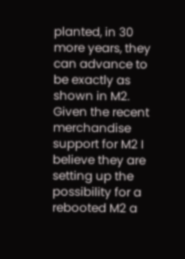planted, in 30 more years, they can advance to be exactly as shown in M2. Given the recent merchandise support for M2 I believe they are setting up the possibility for a rebooted M2 a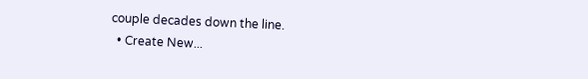couple decades down the line.
  • Create New...